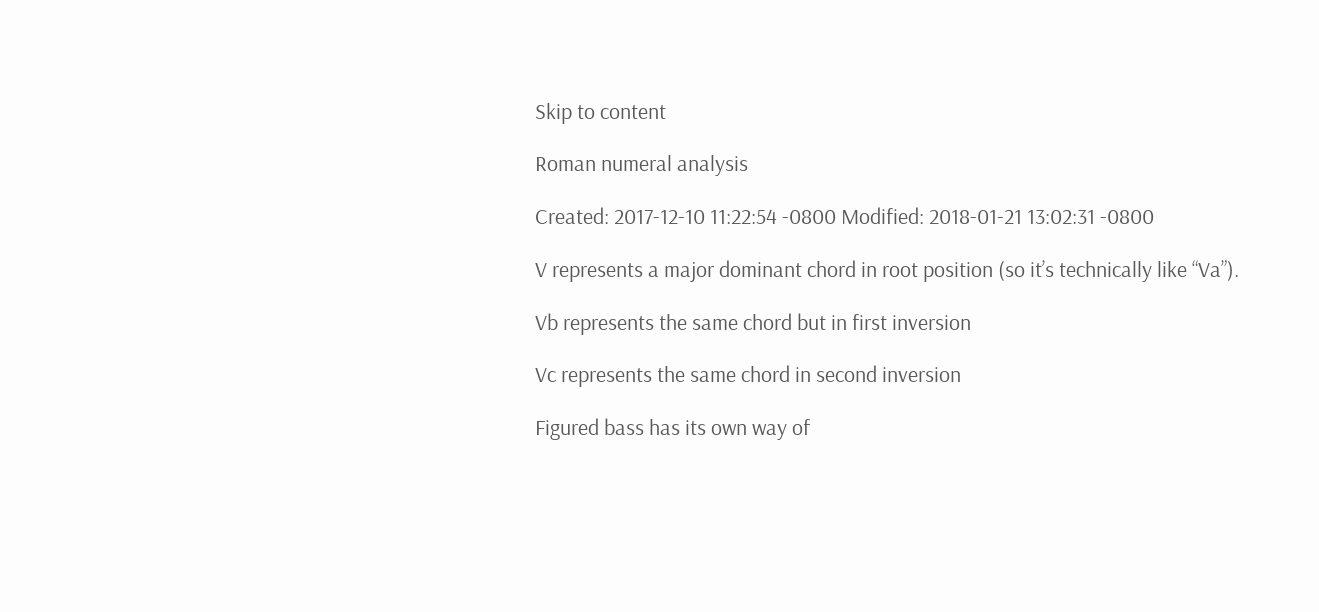Skip to content

Roman numeral analysis

Created: 2017-12-10 11:22:54 -0800 Modified: 2018-01-21 13:02:31 -0800

V represents a major dominant chord in root position (so it’s technically like “Va”).

Vb represents the same chord but in first inversion

Vc represents the same chord in second inversion

Figured bass has its own way of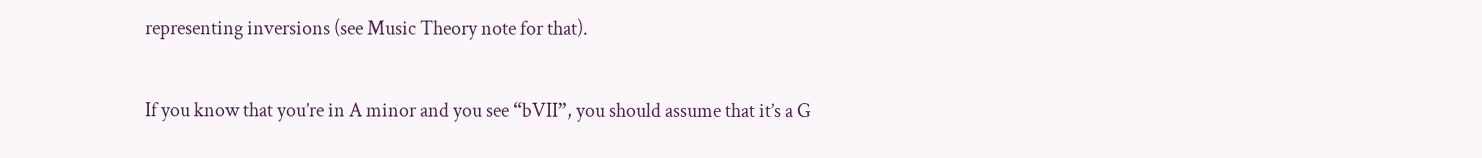representing inversions (see Music Theory note for that).

If you know that you’re in A minor and you see “bVII”, you should assume that it’s a G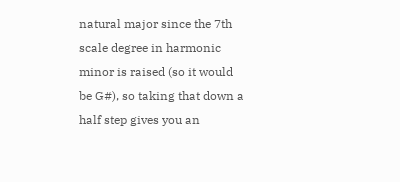natural major since the 7th scale degree in harmonic minor is raised (so it would be G#), so taking that down a half step gives you an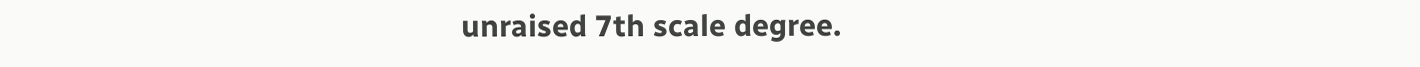unraised 7th scale degree.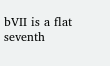bVII is a flat seventh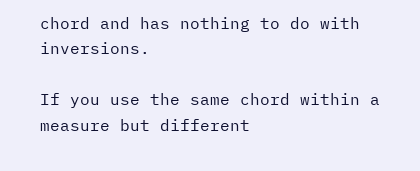chord and has nothing to do with inversions.

If you use the same chord within a measure but different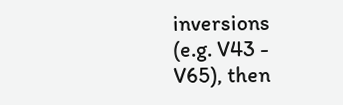inversions (e.g. V43 - V65), then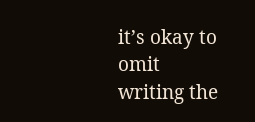it’s okay to omit writing the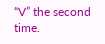“V” the second time.